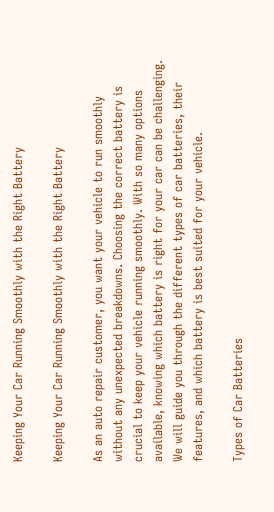Keeping Your Car Running Smoothly with the Right Battery

Keeping Your Car Running Smoothly with the Right Battery

As an auto repair customer, you want your vehicle to run smoothly without any unexpected breakdowns. Choosing the correct battery is crucial to keep your vehicle running smoothly. With so many options available, knowing which battery is right for your car can be challenging. We will guide you through the different types of car batteries, their features, and which battery is best suited for your vehicle.

Types of Car Batteries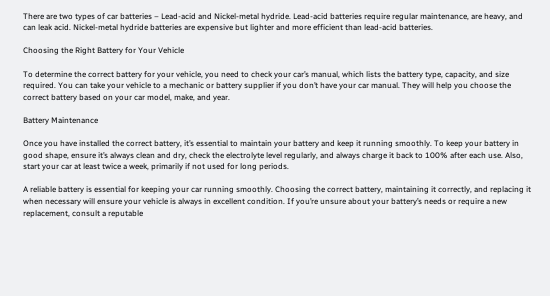There are two types of car batteries – Lead-acid and Nickel-metal hydride. Lead-acid batteries require regular maintenance, are heavy, and can leak acid. Nickel-metal hydride batteries are expensive but lighter and more efficient than lead-acid batteries.

Choosing the Right Battery for Your Vehicle

To determine the correct battery for your vehicle, you need to check your car’s manual, which lists the battery type, capacity, and size required. You can take your vehicle to a mechanic or battery supplier if you don’t have your car manual. They will help you choose the correct battery based on your car model, make, and year.

Battery Maintenance

Once you have installed the correct battery, it’s essential to maintain your battery and keep it running smoothly. To keep your battery in good shape, ensure it’s always clean and dry, check the electrolyte level regularly, and always charge it back to 100% after each use. Also, start your car at least twice a week, primarily if not used for long periods.

A reliable battery is essential for keeping your car running smoothly. Choosing the correct battery, maintaining it correctly, and replacing it when necessary will ensure your vehicle is always in excellent condition. If you’re unsure about your battery’s needs or require a new replacement, consult a reputable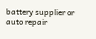battery supplier or auto repair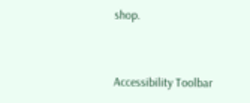shop.


Accessibility Toolbar